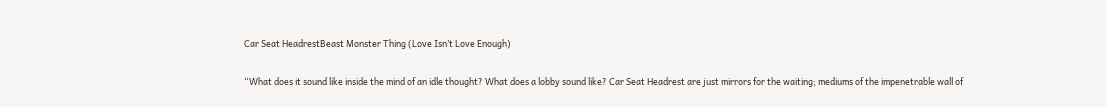Car Seat HeadrestBeast Monster Thing (Love Isn’t Love Enough)

“What does it sound like inside the mind of an idle thought? What does a lobby sound like? Car Seat Headrest are just mirrors for the waiting; mediums of the impenetrable wall of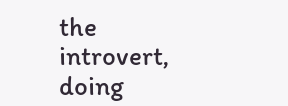the introvert, doing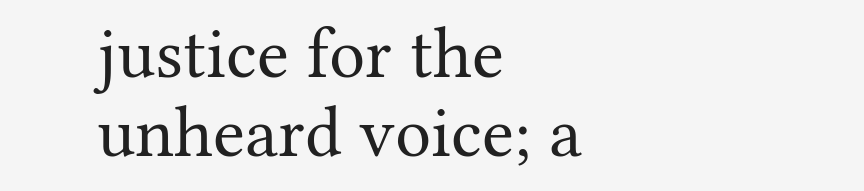justice for the unheard voice; a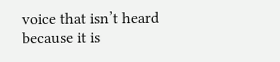voice that isn’t heard because it is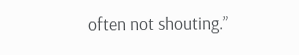often not shouting.”